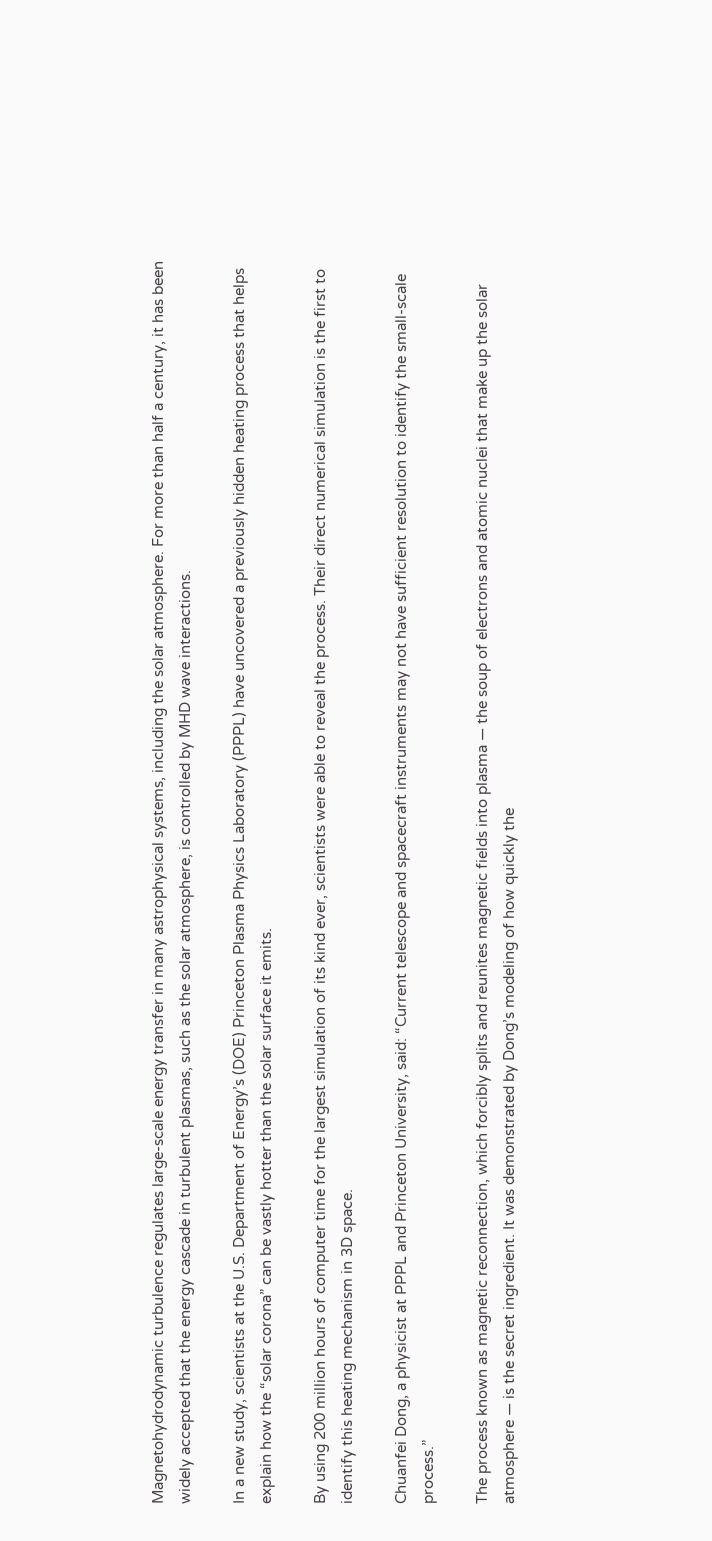Magnetohydrodynamic turbulence regulates large-scale energy transfer in many astrophysical systems, including the solar atmosphere. For more than half a century, it has been widely accepted that the energy cascade in turbulent plasmas, such as the solar atmosphere, is controlled by MHD wave interactions.

In a new study, scientists at the U.S. Department of Energy’s (DOE) Princeton Plasma Physics Laboratory (PPPL) have uncovered a previously hidden heating process that helps explain how the “solar corona” can be vastly hotter than the solar surface it emits.

By using 200 million hours of computer time for the largest simulation of its kind ever, scientists were able to reveal the process. Their direct numerical simulation is the first to identify this heating mechanism in 3D space.

Chuanfei Dong, a physicist at PPPL and Princeton University, said: “Current telescope and spacecraft instruments may not have sufficient resolution to identify the small-scale process.”

The process known as magnetic reconnection, which forcibly splits and reunites magnetic fields into plasma — the soup of electrons and atomic nuclei that make up the solar atmosphere — is the secret ingredient. It was demonstrated by Dong’s modeling of how quickly the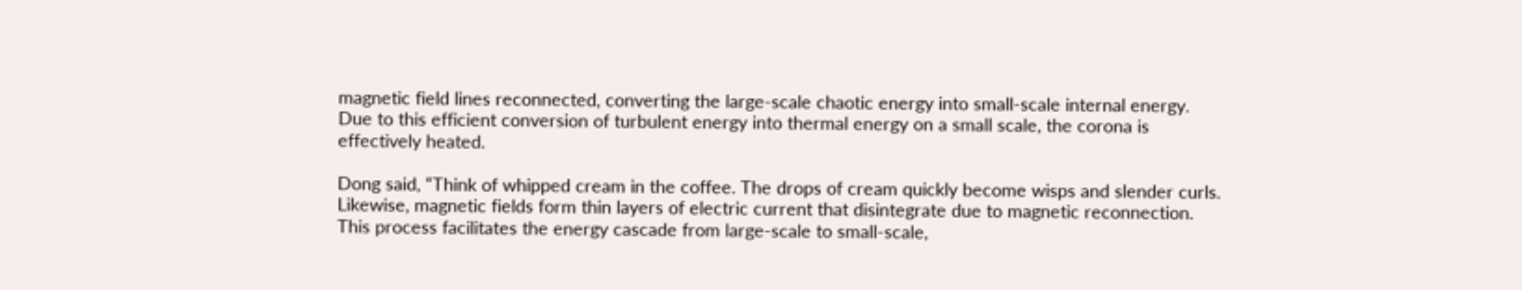magnetic field lines reconnected, converting the large-scale chaotic energy into small-scale internal energy. Due to this efficient conversion of turbulent energy into thermal energy on a small scale, the corona is effectively heated.

Dong said, “Think of whipped cream in the coffee. The drops of cream quickly become wisps and slender curls. Likewise, magnetic fields form thin layers of electric current that disintegrate due to magnetic reconnection. This process facilitates the energy cascade from large-scale to small-scale,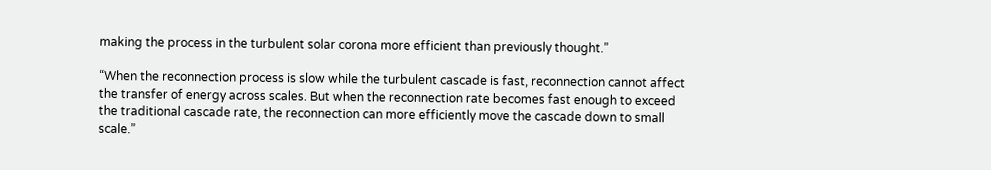making the process in the turbulent solar corona more efficient than previously thought.”

“When the reconnection process is slow while the turbulent cascade is fast, reconnection cannot affect the transfer of energy across scales. But when the reconnection rate becomes fast enough to exceed the traditional cascade rate, the reconnection can more efficiently move the cascade down to small scale.”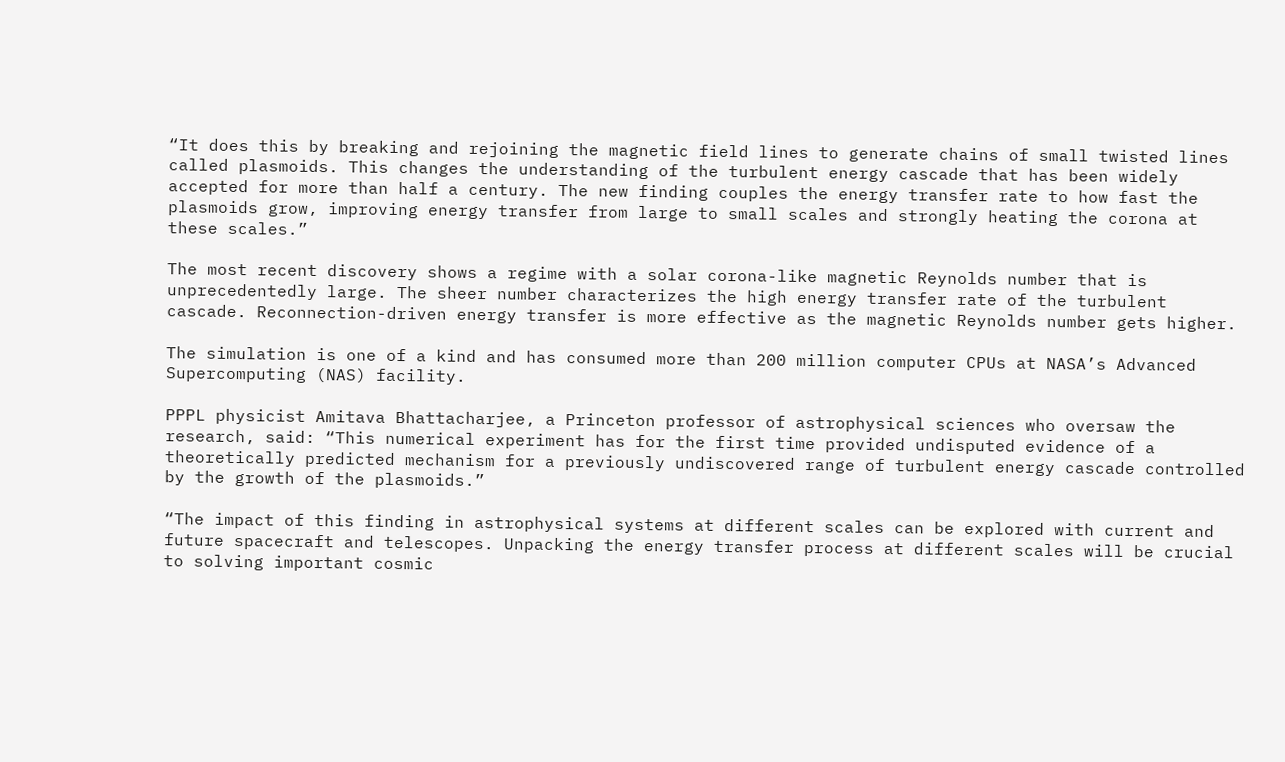“It does this by breaking and rejoining the magnetic field lines to generate chains of small twisted lines called plasmoids. This changes the understanding of the turbulent energy cascade that has been widely accepted for more than half a century. The new finding couples the energy transfer rate to how fast the plasmoids grow, improving energy transfer from large to small scales and strongly heating the corona at these scales.”

The most recent discovery shows a regime with a solar corona-like magnetic Reynolds number that is unprecedentedly large. The sheer number characterizes the high energy transfer rate of the turbulent cascade. Reconnection-driven energy transfer is more effective as the magnetic Reynolds number gets higher.

The simulation is one of a kind and has consumed more than 200 million computer CPUs at NASA’s Advanced Supercomputing (NAS) facility.

PPPL physicist Amitava Bhattacharjee, a Princeton professor of astrophysical sciences who oversaw the research, said: “This numerical experiment has for the first time provided undisputed evidence of a theoretically predicted mechanism for a previously undiscovered range of turbulent energy cascade controlled by the growth of the plasmoids.”

“The impact of this finding in astrophysical systems at different scales can be explored with current and future spacecraft and telescopes. Unpacking the energy transfer process at different scales will be crucial to solving important cosmic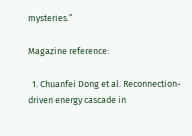mysteries.”

Magazine reference:

  1. Chuanfei Dong et al. Reconnection-driven energy cascade in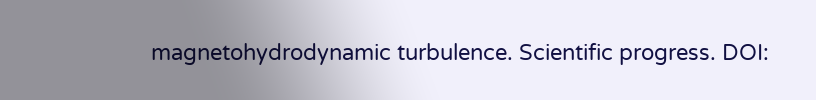magnetohydrodynamic turbulence. Scientific progress. DOI: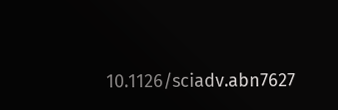10.1126/sciadv.abn7627